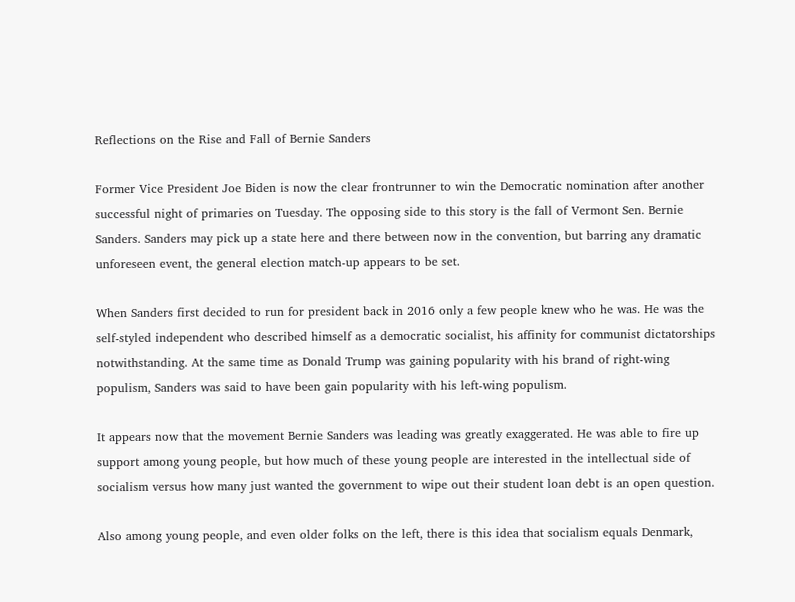Reflections on the Rise and Fall of Bernie Sanders

Former Vice President Joe Biden is now the clear frontrunner to win the Democratic nomination after another successful night of primaries on Tuesday. The opposing side to this story is the fall of Vermont Sen. Bernie Sanders. Sanders may pick up a state here and there between now in the convention, but barring any dramatic unforeseen event, the general election match-up appears to be set.

When Sanders first decided to run for president back in 2016 only a few people knew who he was. He was the self-styled independent who described himself as a democratic socialist, his affinity for communist dictatorships notwithstanding. At the same time as Donald Trump was gaining popularity with his brand of right-wing populism, Sanders was said to have been gain popularity with his left-wing populism.

It appears now that the movement Bernie Sanders was leading was greatly exaggerated. He was able to fire up support among young people, but how much of these young people are interested in the intellectual side of socialism versus how many just wanted the government to wipe out their student loan debt is an open question.

Also among young people, and even older folks on the left, there is this idea that socialism equals Denmark,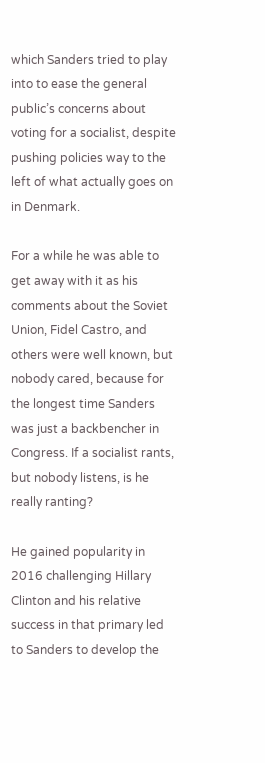which Sanders tried to play into to ease the general public’s concerns about voting for a socialist, despite pushing policies way to the left of what actually goes on in Denmark.

For a while he was able to get away with it as his comments about the Soviet Union, Fidel Castro, and others were well known, but nobody cared, because for the longest time Sanders was just a backbencher in Congress. If a socialist rants, but nobody listens, is he really ranting?

He gained popularity in 2016 challenging Hillary Clinton and his relative success in that primary led to Sanders to develop the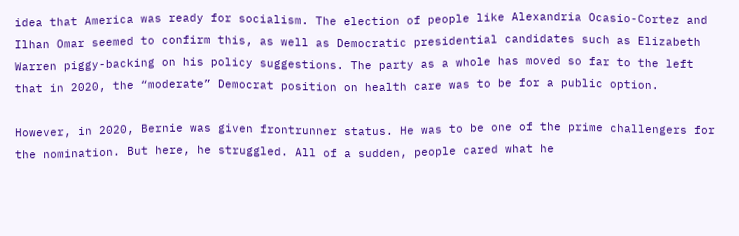idea that America was ready for socialism. The election of people like Alexandria Ocasio-Cortez and Ilhan Omar seemed to confirm this, as well as Democratic presidential candidates such as Elizabeth Warren piggy-backing on his policy suggestions. The party as a whole has moved so far to the left that in 2020, the “moderate” Democrat position on health care was to be for a public option.

However, in 2020, Bernie was given frontrunner status. He was to be one of the prime challengers for the nomination. But here, he struggled. All of a sudden, people cared what he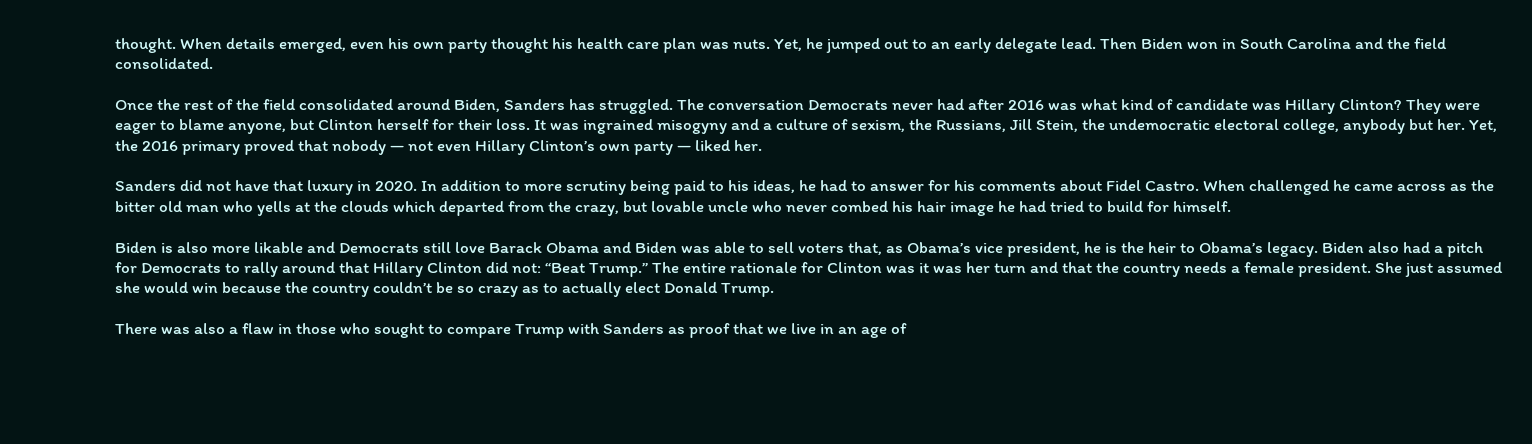thought. When details emerged, even his own party thought his health care plan was nuts. Yet, he jumped out to an early delegate lead. Then Biden won in South Carolina and the field consolidated.

Once the rest of the field consolidated around Biden, Sanders has struggled. The conversation Democrats never had after 2016 was what kind of candidate was Hillary Clinton? They were eager to blame anyone, but Clinton herself for their loss. It was ingrained misogyny and a culture of sexism, the Russians, Jill Stein, the undemocratic electoral college, anybody but her. Yet, the 2016 primary proved that nobody — not even Hillary Clinton’s own party — liked her.

Sanders did not have that luxury in 2020. In addition to more scrutiny being paid to his ideas, he had to answer for his comments about Fidel Castro. When challenged he came across as the bitter old man who yells at the clouds which departed from the crazy, but lovable uncle who never combed his hair image he had tried to build for himself.

Biden is also more likable and Democrats still love Barack Obama and Biden was able to sell voters that, as Obama’s vice president, he is the heir to Obama’s legacy. Biden also had a pitch for Democrats to rally around that Hillary Clinton did not: “Beat Trump.” The entire rationale for Clinton was it was her turn and that the country needs a female president. She just assumed she would win because the country couldn’t be so crazy as to actually elect Donald Trump.

There was also a flaw in those who sought to compare Trump with Sanders as proof that we live in an age of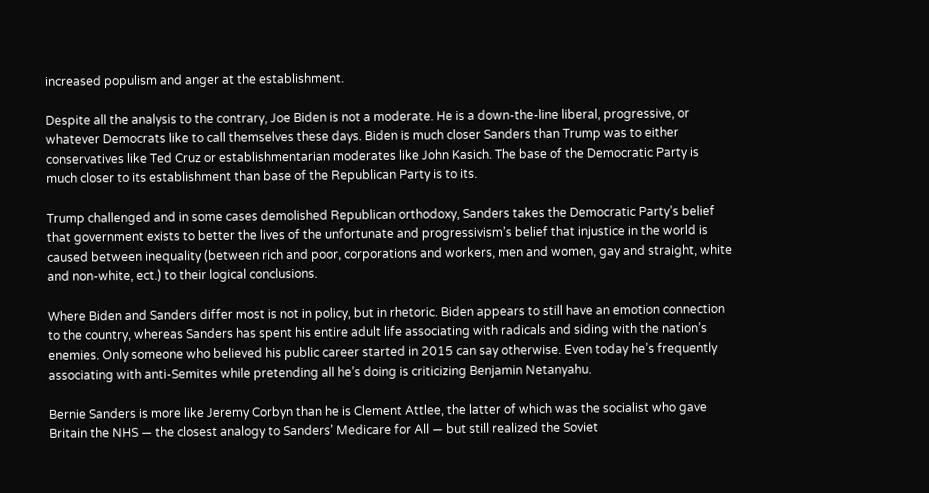increased populism and anger at the establishment.

Despite all the analysis to the contrary, Joe Biden is not a moderate. He is a down-the-line liberal, progressive, or whatever Democrats like to call themselves these days. Biden is much closer Sanders than Trump was to either conservatives like Ted Cruz or establishmentarian moderates like John Kasich. The base of the Democratic Party is much closer to its establishment than base of the Republican Party is to its.

Trump challenged and in some cases demolished Republican orthodoxy, Sanders takes the Democratic Party’s belief that government exists to better the lives of the unfortunate and progressivism’s belief that injustice in the world is caused between inequality (between rich and poor, corporations and workers, men and women, gay and straight, white and non-white, ect.) to their logical conclusions.

Where Biden and Sanders differ most is not in policy, but in rhetoric. Biden appears to still have an emotion connection to the country, whereas Sanders has spent his entire adult life associating with radicals and siding with the nation’s enemies. Only someone who believed his public career started in 2015 can say otherwise. Even today he’s frequently associating with anti-Semites while pretending all he’s doing is criticizing Benjamin Netanyahu.

Bernie Sanders is more like Jeremy Corbyn than he is Clement Attlee, the latter of which was the socialist who gave Britain the NHS — the closest analogy to Sanders’ Medicare for All — but still realized the Soviet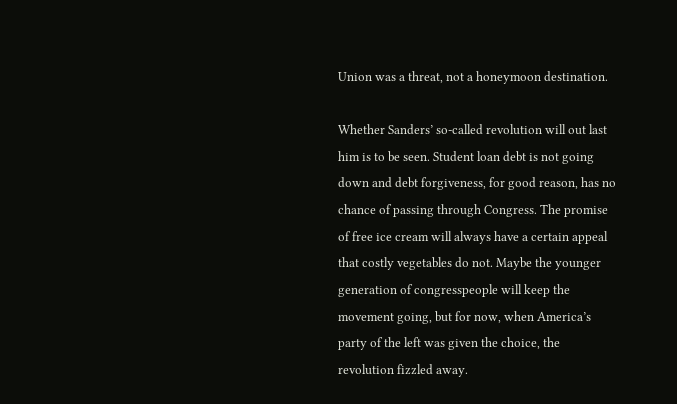Union was a threat, not a honeymoon destination.

Whether Sanders’ so-called revolution will out last him is to be seen. Student loan debt is not going down and debt forgiveness, for good reason, has no chance of passing through Congress. The promise of free ice cream will always have a certain appeal that costly vegetables do not. Maybe the younger generation of congresspeople will keep the movement going, but for now, when America’s party of the left was given the choice, the revolution fizzled away.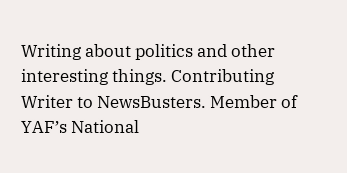Writing about politics and other interesting things. Contributing Writer to NewsBusters. Member of YAF’s National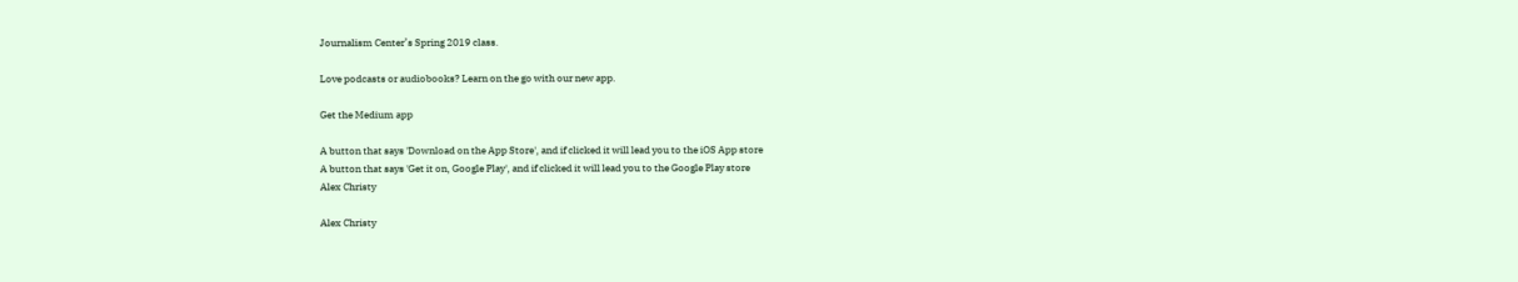Journalism Center’s Spring 2019 class.

Love podcasts or audiobooks? Learn on the go with our new app.

Get the Medium app

A button that says 'Download on the App Store', and if clicked it will lead you to the iOS App store
A button that says 'Get it on, Google Play', and if clicked it will lead you to the Google Play store
Alex Christy

Alex Christy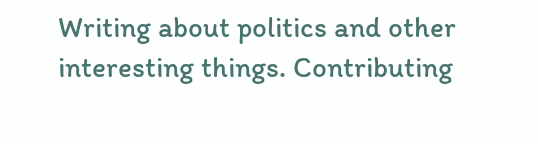Writing about politics and other interesting things. Contributing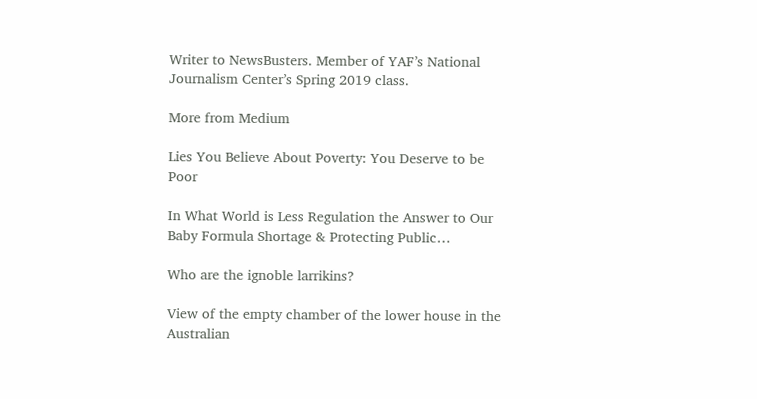Writer to NewsBusters. Member of YAF’s National Journalism Center’s Spring 2019 class.

More from Medium

Lies You Believe About Poverty: You Deserve to be Poor

In What World is Less Regulation the Answer to Our Baby Formula Shortage & Protecting Public…

Who are the ignoble larrikins?

View of the empty chamber of the lower house in the Australian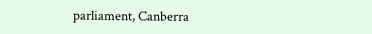parliament, Canberra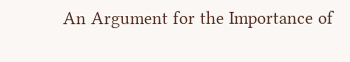An Argument for the Importance of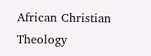African Christian Theology